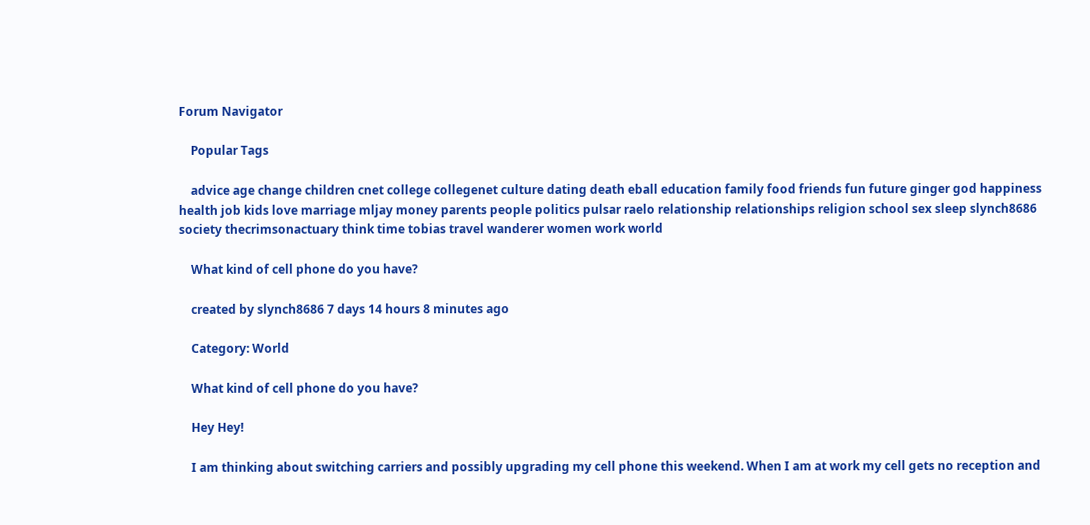Forum Navigator

    Popular Tags

    advice age change children cnet college collegenet culture dating death eball education family food friends fun future ginger god happiness health job kids love marriage mljay money parents people politics pulsar raelo relationship relationships religion school sex sleep slynch8686 society thecrimsonactuary think time tobias travel wanderer women work world

    What kind of cell phone do you have?

    created by slynch8686 7 days 14 hours 8 minutes ago

    Category: World

    What kind of cell phone do you have?

    Hey Hey!

    I am thinking about switching carriers and possibly upgrading my cell phone this weekend. When I am at work my cell gets no reception and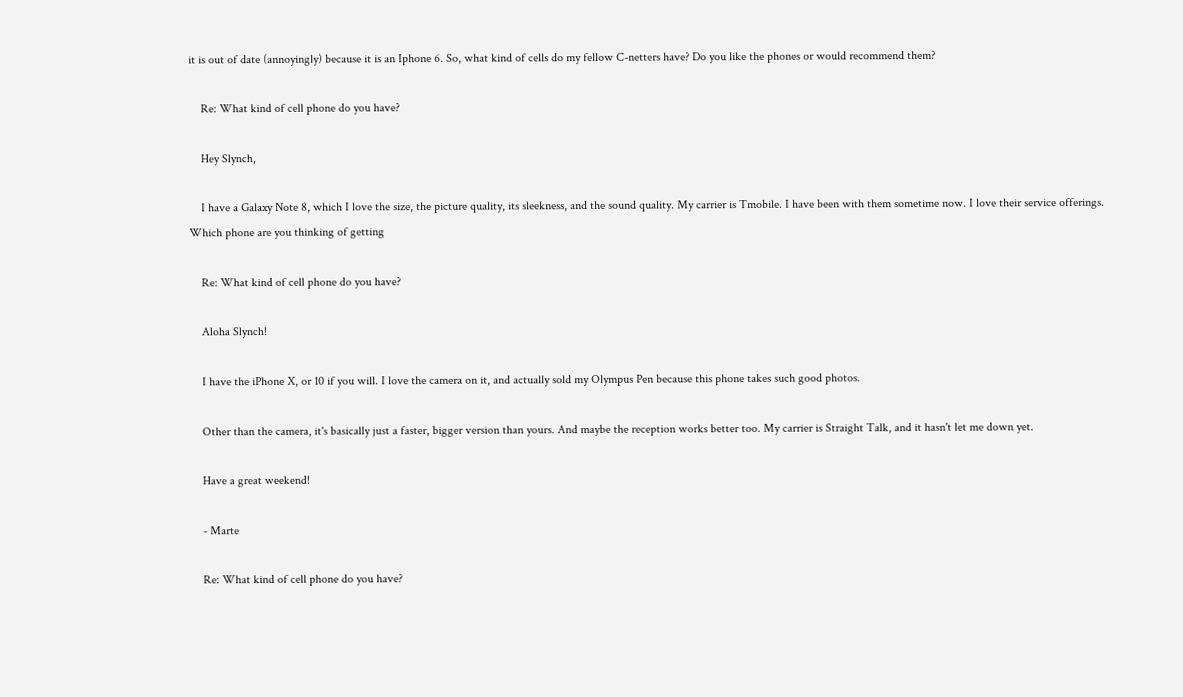it is out of date (annoyingly) because it is an Iphone 6. So, what kind of cells do my fellow C-netters have? Do you like the phones or would recommend them?

    Re: What kind of cell phone do you have?

    Hey Slynch,

    I have a Galaxy Note 8, which I love the size, the picture quality, its sleekness, and the sound quality. My carrier is Tmobile. I have been with them sometime now. I love their service offerings. Which phone are you thinking of getting

    Re: What kind of cell phone do you have?

    Aloha Slynch!

    I have the iPhone X, or 10 if you will. I love the camera on it, and actually sold my Olympus Pen because this phone takes such good photos.

    Other than the camera, it's basically just a faster, bigger version than yours. And maybe the reception works better too. My carrier is Straight Talk, and it hasn't let me down yet.

    Have a great weekend!

    - Marte

    Re: What kind of cell phone do you have?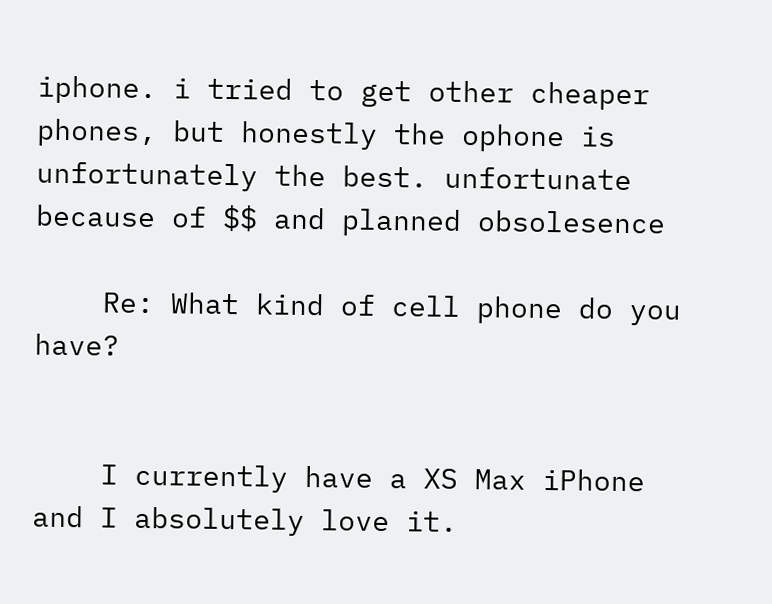iphone. i tried to get other cheaper phones, but honestly the ophone is unfortunately the best. unfortunate because of $$ and planned obsolesence

    Re: What kind of cell phone do you have?


    I currently have a XS Max iPhone and I absolutely love it.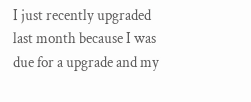I just recently upgraded last month because I was due for a upgrade and my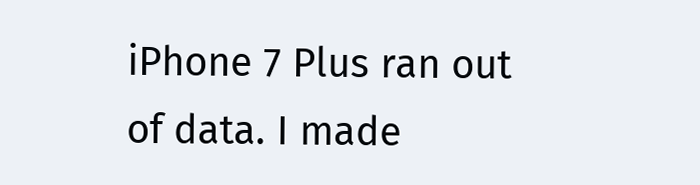iPhone 7 Plus ran out of data. I made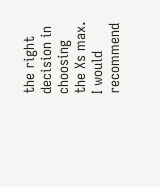the right decision in choosing the Xs max. I would recommend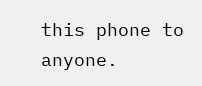this phone to anyone.